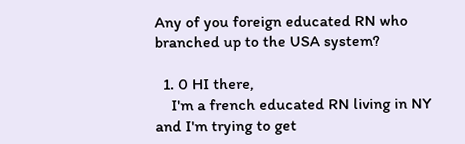Any of you foreign educated RN who branched up to the USA system?

  1. 0 HI there,
    I'm a french educated RN living in NY and I'm trying to get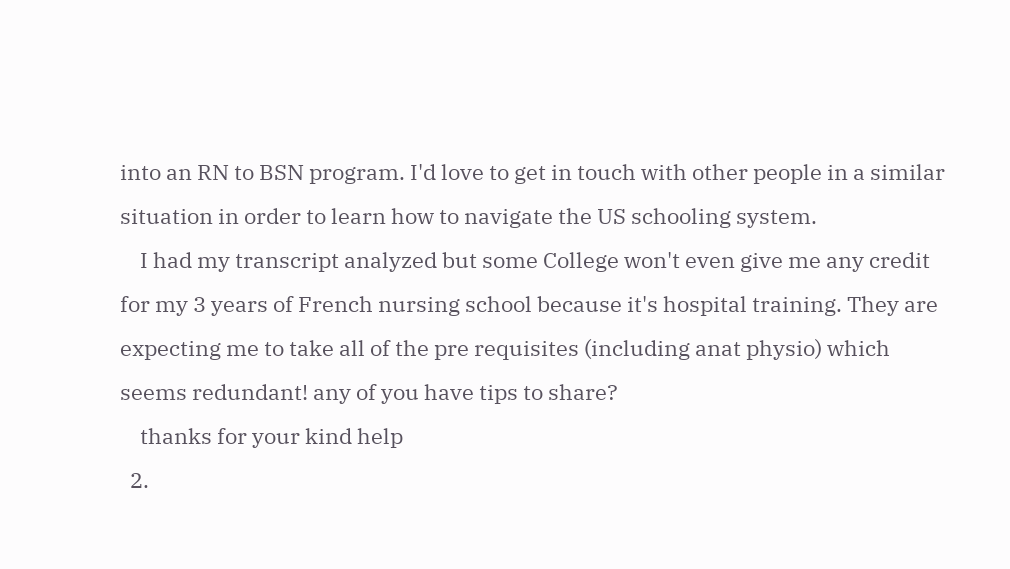into an RN to BSN program. I'd love to get in touch with other people in a similar situation in order to learn how to navigate the US schooling system.
    I had my transcript analyzed but some College won't even give me any credit for my 3 years of French nursing school because it's hospital training. They are expecting me to take all of the pre requisites (including anat physio) which seems redundant! any of you have tips to share?
    thanks for your kind help
  2.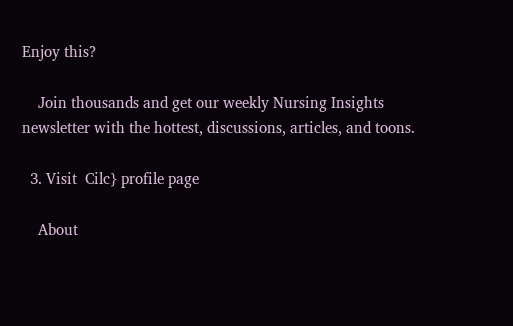Enjoy this?

    Join thousands and get our weekly Nursing Insights newsletter with the hottest, discussions, articles, and toons.

  3. Visit  Cilc} profile page

    About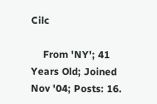Cilc

    From 'NY'; 41 Years Old; Joined Nov '04; Posts: 16.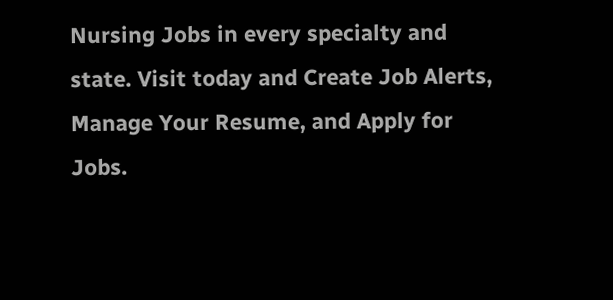Nursing Jobs in every specialty and state. Visit today and Create Job Alerts, Manage Your Resume, and Apply for Jobs.